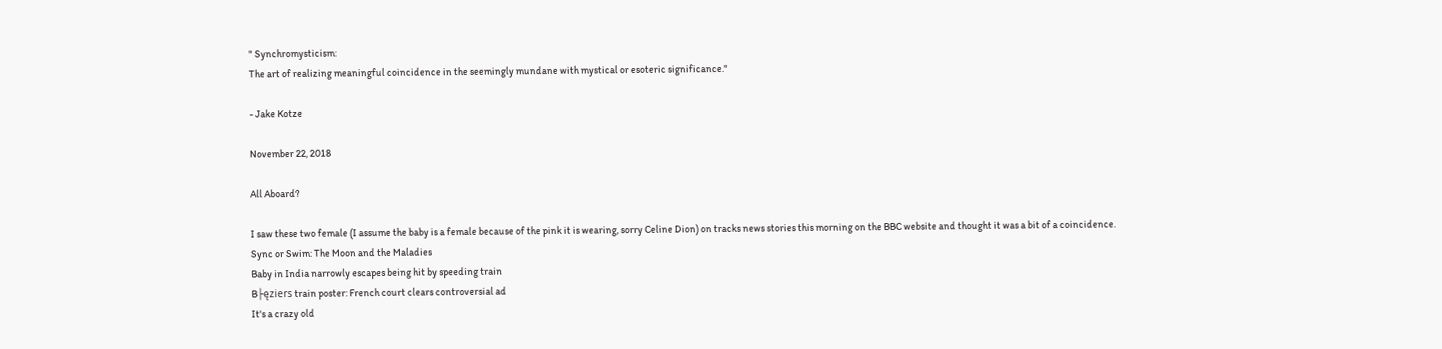" Synchromysticism:
The art of realizing meaningful coincidence in the seemingly mundane with mystical or esoteric significance."

- Jake Kotze

November 22, 2018

All Aboard?

I saw these two female (I assume the baby is a female because of the pink it is wearing, sorry Celine Dion) on tracks news stories this morning on the BBC website and thought it was a bit of a coincidence.
Sync or Swim: The Moon and the Maladies
Baby in India narrowly escapes being hit by speeding train
B├ęziers train poster: French court clears controversial ad
It's a crazy old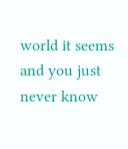world it seems and you just never know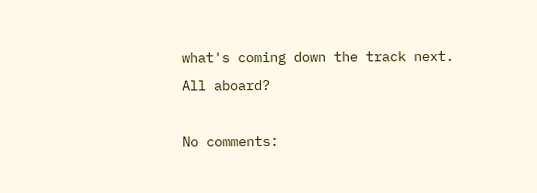what's coming down the track next.
All aboard?

No comments: